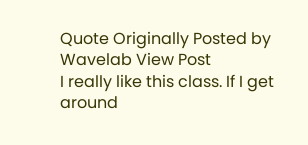Quote Originally Posted by Wavelab View Post
I really like this class. If I get around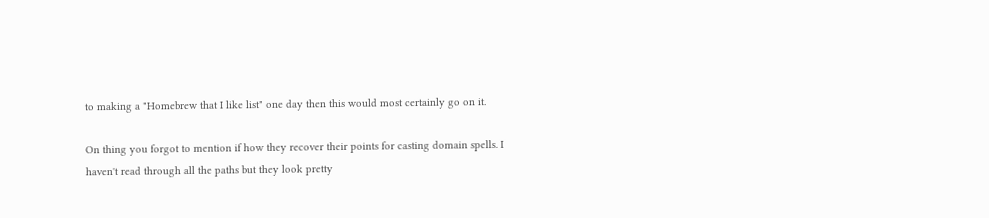to making a "Homebrew that I like list" one day then this would most certainly go on it.

On thing you forgot to mention if how they recover their points for casting domain spells. I haven't read through all the paths but they look pretty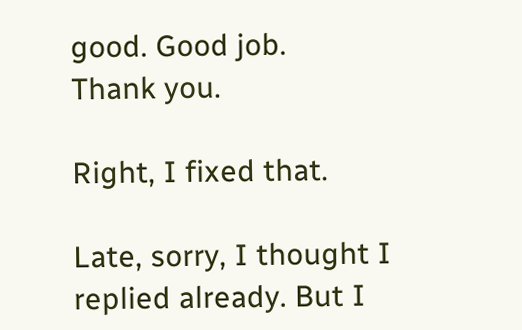good. Good job.
Thank you.

Right, I fixed that.

Late, sorry, I thought I replied already. But I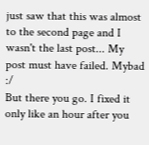just saw that this was almost to the second page and I wasn't the last post... My post must have failed. Mybad :/
But there you go. I fixed it only like an hour after you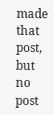made that post, but no post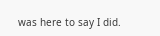was here to say I did.